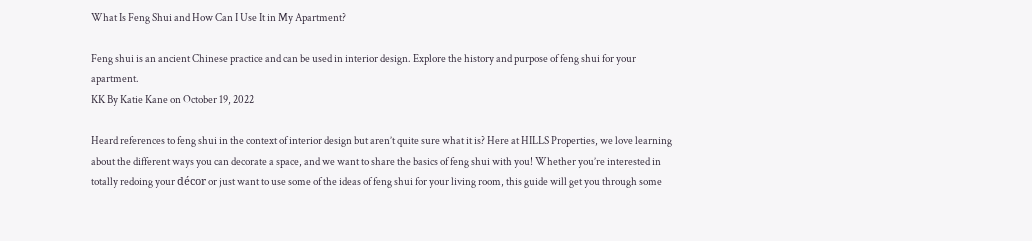What Is Feng Shui and How Can I Use It in My Apartment?

Feng shui is an ancient Chinese practice and can be used in interior design. Explore the history and purpose of feng shui for your apartment.
KK By Katie Kane on October 19, 2022

Heard references to feng shui in the context of interior design but aren’t quite sure what it is? Here at HILLS Properties, we love learning about the different ways you can decorate a space, and we want to share the basics of feng shui with you! Whether you’re interested in totally redoing your décor or just want to use some of the ideas of feng shui for your living room, this guide will get you through some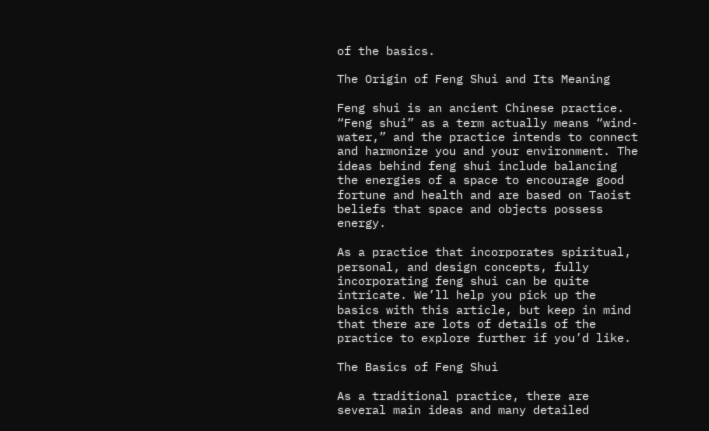of the basics.

The Origin of Feng Shui and Its Meaning

Feng shui is an ancient Chinese practice. “Feng shui” as a term actually means “wind-water,” and the practice intends to connect and harmonize you and your environment. The ideas behind feng shui include balancing the energies of a space to encourage good fortune and health and are based on Taoist beliefs that space and objects possess energy.

As a practice that incorporates spiritual, personal, and design concepts, fully incorporating feng shui can be quite intricate. We’ll help you pick up the basics with this article, but keep in mind that there are lots of details of the practice to explore further if you’d like.

The Basics of Feng Shui

As a traditional practice, there are several main ideas and many detailed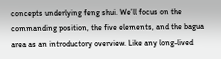concepts underlying feng shui. We’ll focus on the commanding position, the five elements, and the bagua area as an introductory overview. Like any long-lived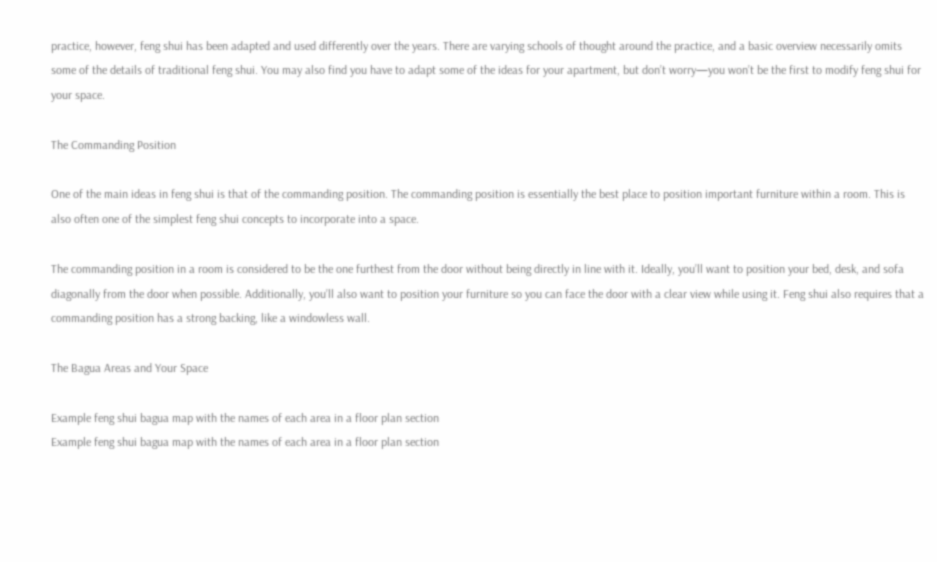practice, however, feng shui has been adapted and used differently over the years. There are varying schools of thought around the practice, and a basic overview necessarily omits some of the details of traditional feng shui. You may also find you have to adapt some of the ideas for your apartment, but don’t worry—you won’t be the first to modify feng shui for your space.

The Commanding Position

One of the main ideas in feng shui is that of the commanding position. The commanding position is essentially the best place to position important furniture within a room. This is also often one of the simplest feng shui concepts to incorporate into a space.

The commanding position in a room is considered to be the one furthest from the door without being directly in line with it. Ideally, you’ll want to position your bed, desk, and sofa diagonally from the door when possible. Additionally, you’ll also want to position your furniture so you can face the door with a clear view while using it. Feng shui also requires that a commanding position has a strong backing, like a windowless wall.

The Bagua Areas and Your Space

Example feng shui bagua map with the names of each area in a floor plan section
Example feng shui bagua map with the names of each area in a floor plan section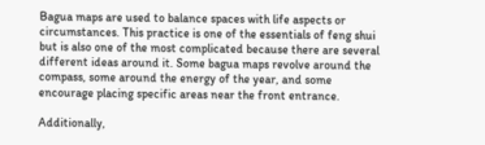Bagua maps are used to balance spaces with life aspects or circumstances. This practice is one of the essentials of feng shui but is also one of the most complicated because there are several different ideas around it. Some bagua maps revolve around the compass, some around the energy of the year, and some encourage placing specific areas near the front entrance.

Additionally,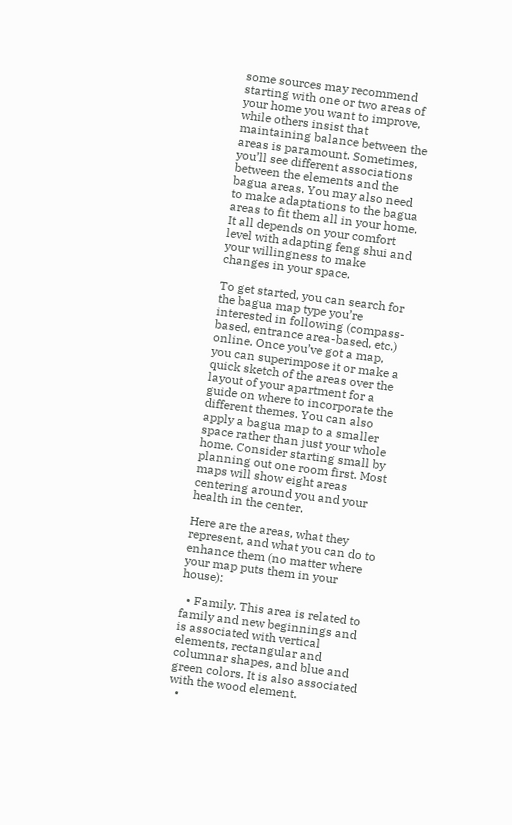some sources may recommend starting with one or two areas of your home you want to improve, while others insist that maintaining balance between the areas is paramount. Sometimes, you’ll see different associations between the elements and the bagua areas. You may also need to make adaptations to the bagua areas to fit them all in your home. It all depends on your comfort level with adapting feng shui and your willingness to make changes in your space.

To get started, you can search for the bagua map type you’re interested in following (compass-based, entrance area-based, etc.) online. Once you’ve got a map, you can superimpose it or make a quick sketch of the areas over the layout of your apartment for a guide on where to incorporate the different themes. You can also apply a bagua map to a smaller space rather than just your whole home. Consider starting small by planning out one room first. Most maps will show eight areas centering around you and your health in the center.

Here are the areas, what they represent, and what you can do to enhance them (no matter where your map puts them in your house):

  • Family. This area is related to family and new beginnings and is associated with vertical elements, rectangular and columnar shapes, and blue and green colors. It is also associated with the wood element.
  •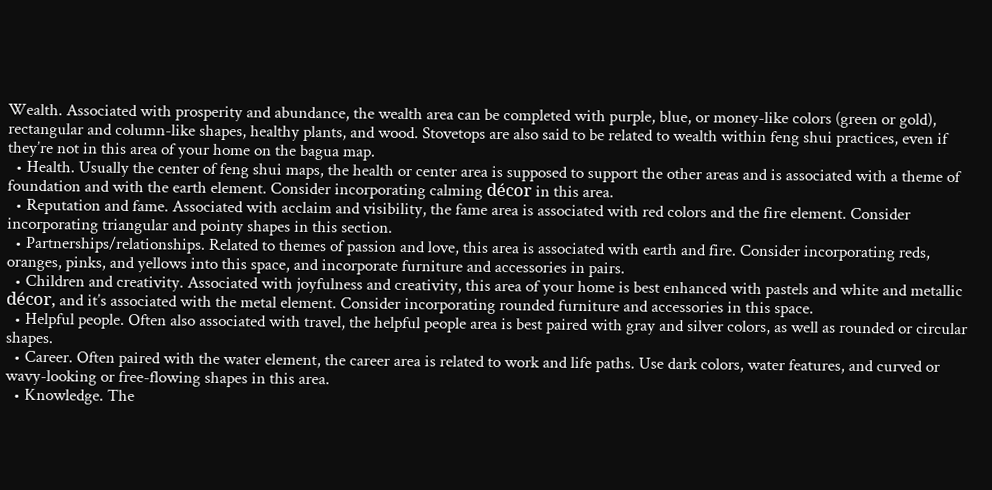Wealth. Associated with prosperity and abundance, the wealth area can be completed with purple, blue, or money-like colors (green or gold), rectangular and column-like shapes, healthy plants, and wood. Stovetops are also said to be related to wealth within feng shui practices, even if they’re not in this area of your home on the bagua map.
  • Health. Usually the center of feng shui maps, the health or center area is supposed to support the other areas and is associated with a theme of foundation and with the earth element. Consider incorporating calming décor in this area.
  • Reputation and fame. Associated with acclaim and visibility, the fame area is associated with red colors and the fire element. Consider incorporating triangular and pointy shapes in this section.
  • Partnerships/relationships. Related to themes of passion and love, this area is associated with earth and fire. Consider incorporating reds, oranges, pinks, and yellows into this space, and incorporate furniture and accessories in pairs.
  • Children and creativity. Associated with joyfulness and creativity, this area of your home is best enhanced with pastels and white and metallic décor, and it’s associated with the metal element. Consider incorporating rounded furniture and accessories in this space.
  • Helpful people. Often also associated with travel, the helpful people area is best paired with gray and silver colors, as well as rounded or circular shapes.
  • Career. Often paired with the water element, the career area is related to work and life paths. Use dark colors, water features, and curved or wavy-looking or free-flowing shapes in this area.
  • Knowledge. The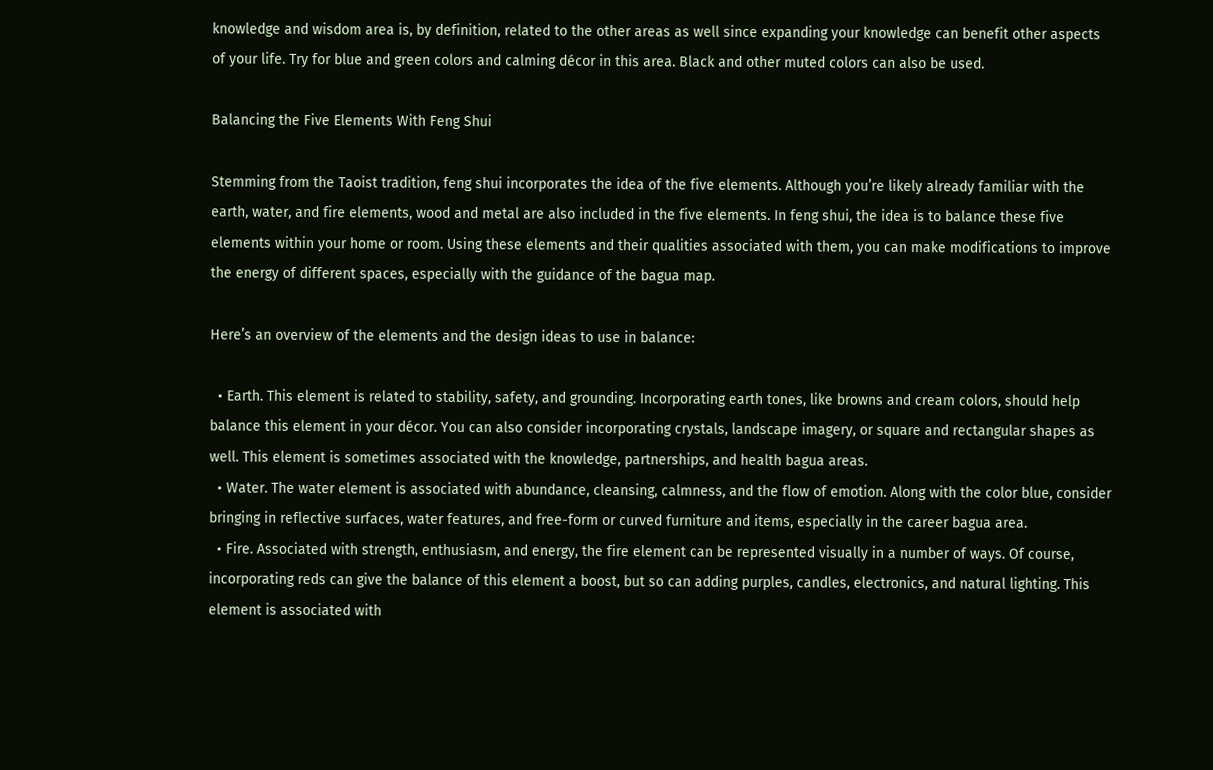knowledge and wisdom area is, by definition, related to the other areas as well since expanding your knowledge can benefit other aspects of your life. Try for blue and green colors and calming décor in this area. Black and other muted colors can also be used.

Balancing the Five Elements With Feng Shui

Stemming from the Taoist tradition, feng shui incorporates the idea of the five elements. Although you’re likely already familiar with the earth, water, and fire elements, wood and metal are also included in the five elements. In feng shui, the idea is to balance these five elements within your home or room. Using these elements and their qualities associated with them, you can make modifications to improve the energy of different spaces, especially with the guidance of the bagua map.

Here’s an overview of the elements and the design ideas to use in balance:

  • Earth. This element is related to stability, safety, and grounding. Incorporating earth tones, like browns and cream colors, should help balance this element in your décor. You can also consider incorporating crystals, landscape imagery, or square and rectangular shapes as well. This element is sometimes associated with the knowledge, partnerships, and health bagua areas.
  • Water. The water element is associated with abundance, cleansing, calmness, and the flow of emotion. Along with the color blue, consider bringing in reflective surfaces, water features, and free-form or curved furniture and items, especially in the career bagua area.
  • Fire. Associated with strength, enthusiasm, and energy, the fire element can be represented visually in a number of ways. Of course, incorporating reds can give the balance of this element a boost, but so can adding purples, candles, electronics, and natural lighting. This element is associated with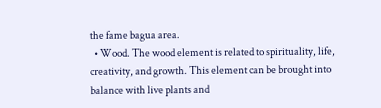the fame bagua area.
  • Wood. The wood element is related to spirituality, life, creativity, and growth. This element can be brought into balance with live plants and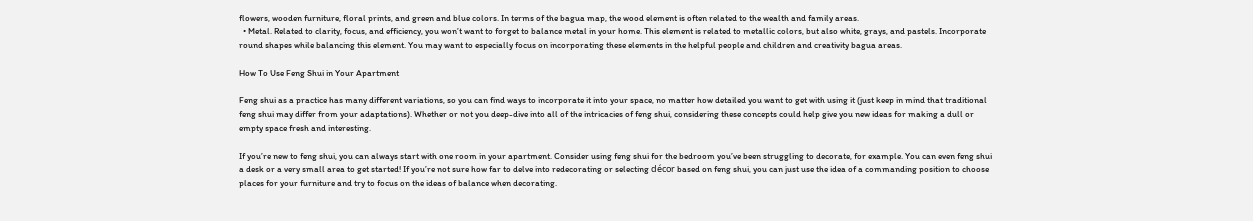flowers, wooden furniture, floral prints, and green and blue colors. In terms of the bagua map, the wood element is often related to the wealth and family areas.
  • Metal. Related to clarity, focus, and efficiency, you won’t want to forget to balance metal in your home. This element is related to metallic colors, but also white, grays, and pastels. Incorporate round shapes while balancing this element. You may want to especially focus on incorporating these elements in the helpful people and children and creativity bagua areas.

How To Use Feng Shui in Your Apartment

Feng shui as a practice has many different variations, so you can find ways to incorporate it into your space, no matter how detailed you want to get with using it (just keep in mind that traditional feng shui may differ from your adaptations). Whether or not you deep-dive into all of the intricacies of feng shui, considering these concepts could help give you new ideas for making a dull or empty space fresh and interesting.

If you’re new to feng shui, you can always start with one room in your apartment. Consider using feng shui for the bedroom you’ve been struggling to decorate, for example. You can even feng shui a desk or a very small area to get started! If you’re not sure how far to delve into redecorating or selecting décor based on feng shui, you can just use the idea of a commanding position to choose places for your furniture and try to focus on the ideas of balance when decorating.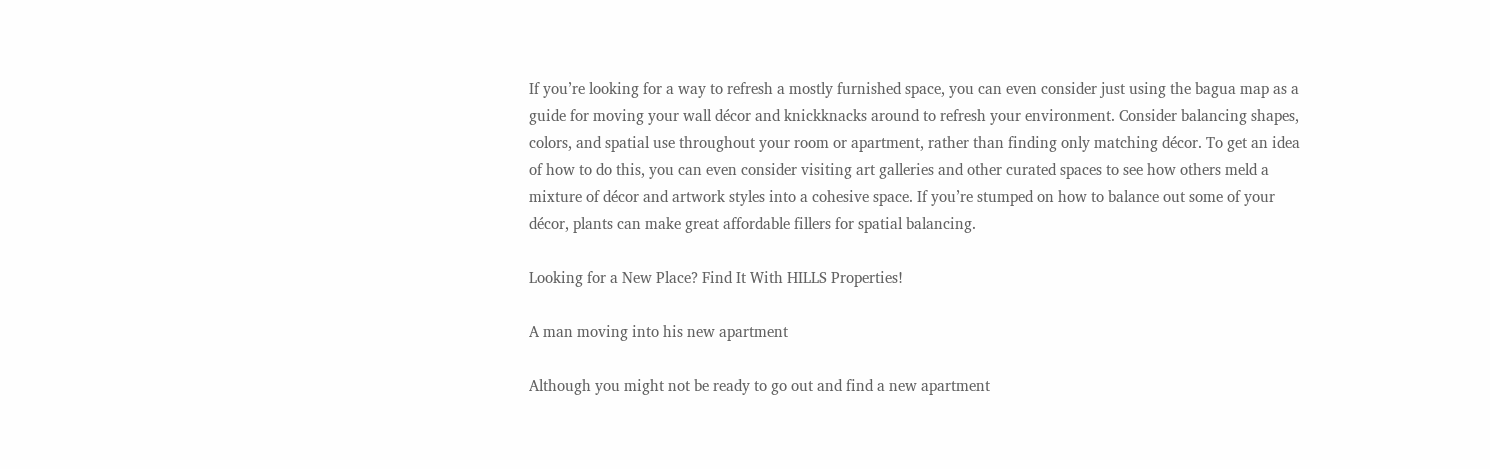If you’re looking for a way to refresh a mostly furnished space, you can even consider just using the bagua map as a guide for moving your wall décor and knickknacks around to refresh your environment. Consider balancing shapes, colors, and spatial use throughout your room or apartment, rather than finding only matching décor. To get an idea of how to do this, you can even consider visiting art galleries and other curated spaces to see how others meld a mixture of décor and artwork styles into a cohesive space. If you’re stumped on how to balance out some of your décor, plants can make great affordable fillers for spatial balancing.

Looking for a New Place? Find It With HILLS Properties!

A man moving into his new apartment

Although you might not be ready to go out and find a new apartment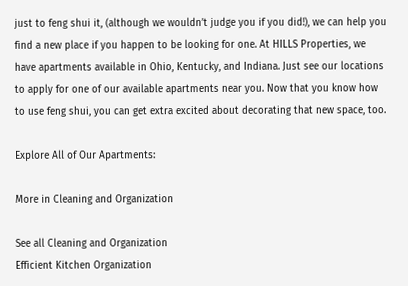just to feng shui it, (although we wouldn’t judge you if you did!), we can help you find a new place if you happen to be looking for one. At HILLS Properties, we have apartments available in Ohio, Kentucky, and Indiana. Just see our locations to apply for one of our available apartments near you. Now that you know how to use feng shui, you can get extra excited about decorating that new space, too.

Explore All of Our Apartments:

More in Cleaning and Organization

See all Cleaning and Organization
Efficient Kitchen Organization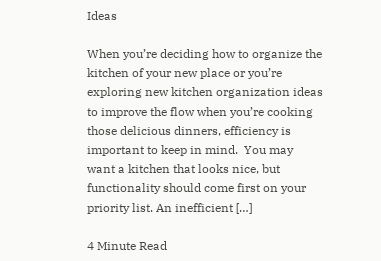Ideas

When you’re deciding how to organize the kitchen of your new place or you’re exploring new kitchen organization ideas to improve the flow when you’re cooking those delicious dinners, efficiency is important to keep in mind.  You may want a kitchen that looks nice, but functionality should come first on your priority list. An inefficient […]

4 Minute Read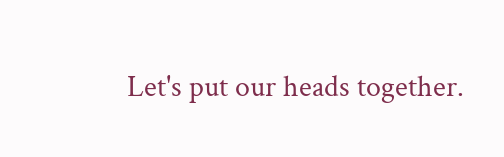Let's put our heads together.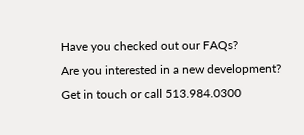Have you checked out our FAQs?
Are you interested in a new development?
Get in touch or call 513.984.0300